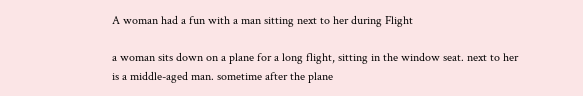A woman had a fun with a man sitting next to her during Flight

a woman sits down on a plane for a long flight, sitting in the window seat. next to her is a middle-aged man. sometime after the plane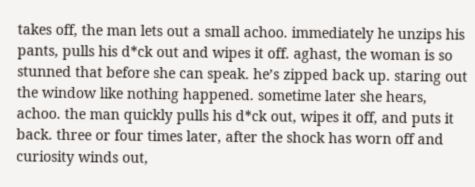takes off, the man lets out a small achoo. immediately he unzips his pants, pulls his d*ck out and wipes it off. aghast, the woman is so stunned that before she can speak. he’s zipped back up. staring out the window like nothing happened. sometime later she hears, achoo. the man quickly pulls his d*ck out, wipes it off, and puts it back. three or four times later, after the shock has worn off and curiosity winds out,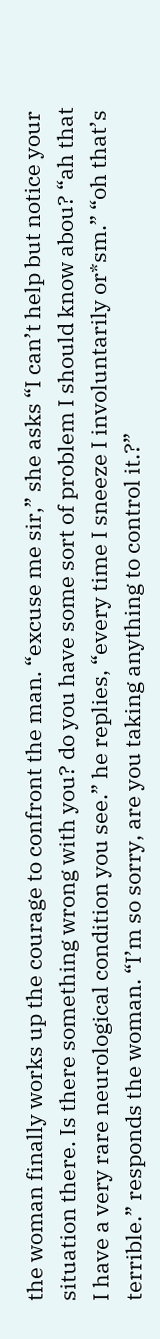the woman finally works up the courage to confront the man. “excuse me sir,” she asks “I can’t help but notice your situation there. Is there something wrong with you? do you have some sort of problem I should know abou? “ah that I have a very rare neurological condition you see.” he replies, “every time I sneeze I involuntarily or*sm.” “oh that’s terrible.” responds the woman. “I’m so sorry, are you taking anything to control it.?”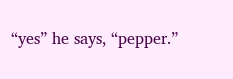“yes” he says, “pepper.”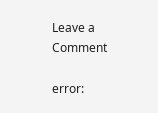Leave a Comment

error: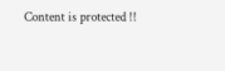Content is protected !!